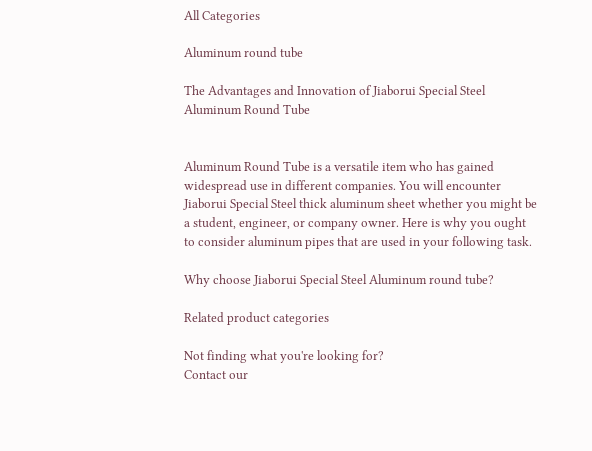All Categories

Aluminum round tube

The Advantages and Innovation of Jiaborui Special Steel Aluminum Round Tube


Aluminum Round Tube is a versatile item who has gained widespread use in different companies. You will encounter Jiaborui Special Steel thick aluminum sheet whether you might be a student, engineer, or company owner. Here is why you ought to consider aluminum pipes that are used in your following task.

Why choose Jiaborui Special Steel Aluminum round tube?

Related product categories

Not finding what you're looking for?
Contact our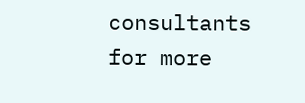consultants for more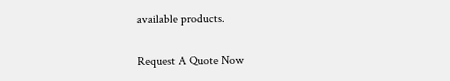available products.

Request A Quote Now